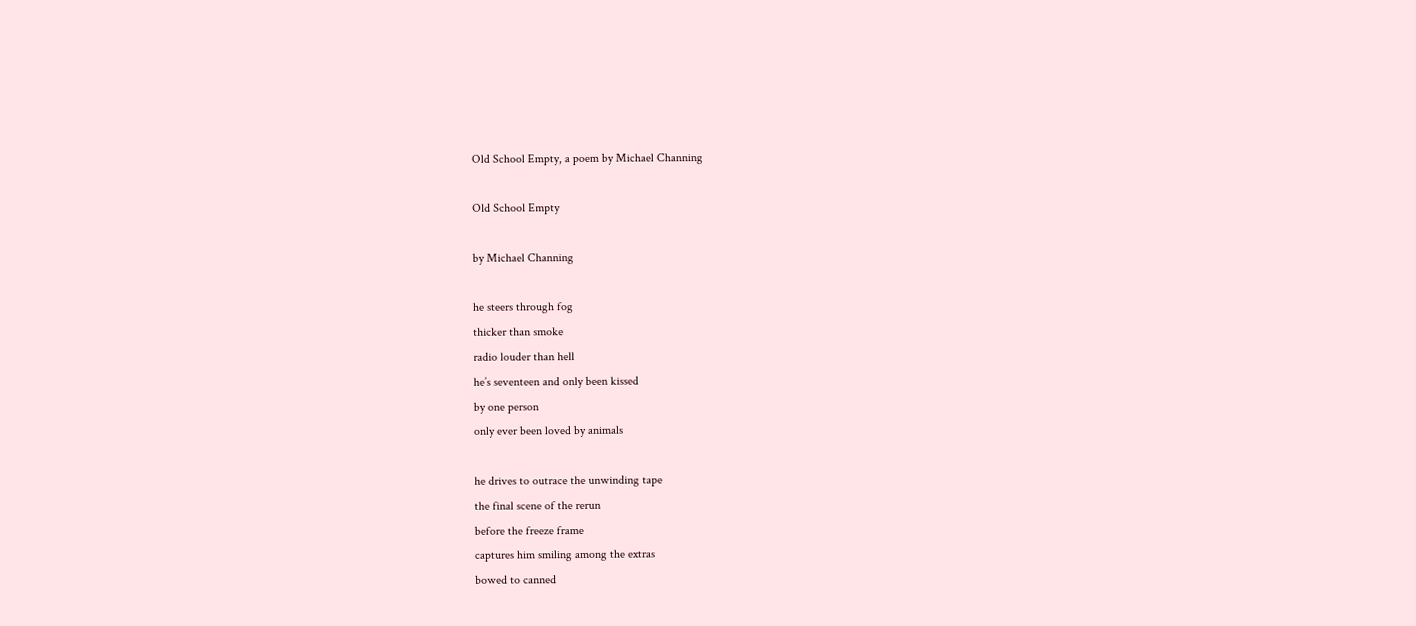Old School Empty, a poem by Michael Channing

Old School Empty

by Michael Channing

he steers through fog
thicker than smoke
radio louder than hell
he’s seventeen and only been kissed
by one person
only ever been loved by animals

he drives to outrace the unwinding tape
the final scene of the rerun
before the freeze frame
captures him smiling among the extras
bowed to canned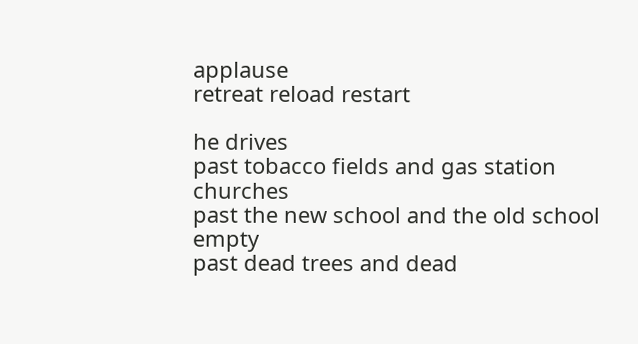applause
retreat reload restart

he drives
past tobacco fields and gas station churches
past the new school and the old school empty
past dead trees and dead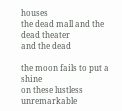houses
the dead mall and the dead theater
and the dead

the moon fails to put a shine
on these lustless unremarkable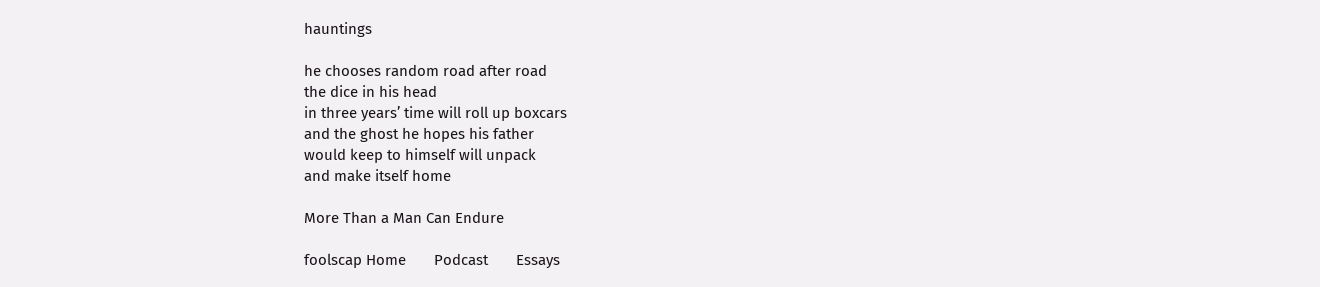hauntings

he chooses random road after road
the dice in his head
in three years’ time will roll up boxcars
and the ghost he hopes his father
would keep to himself will unpack
and make itself home

More Than a Man Can Endure

foolscap Home       Podcast       Essays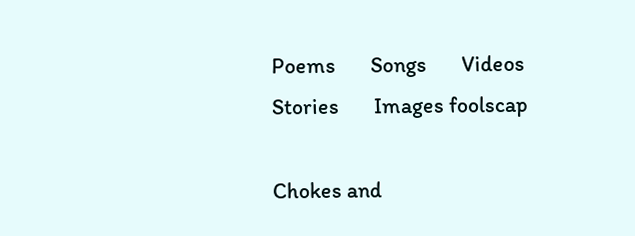Poems       Songs       Videos       Stories       Images foolscap

Chokes and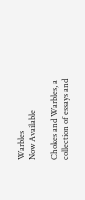Warbles
Now Available

Chokes and Warbles, a collection of essays and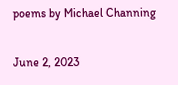poems by Michael Channing

June 2, 2023